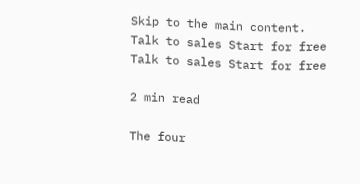Skip to the main content.
Talk to sales Start for free
Talk to sales Start for free

2 min read

The four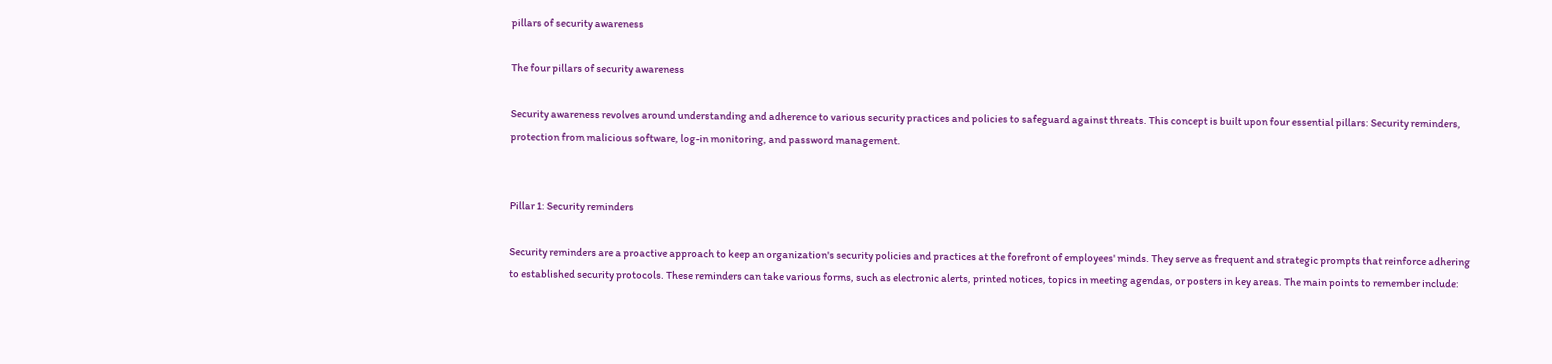pillars of security awareness

The four pillars of security awareness

Security awareness revolves around understanding and adherence to various security practices and policies to safeguard against threats. This concept is built upon four essential pillars: Security reminders, protection from malicious software, log-in monitoring, and password management.


Pillar 1: Security reminders

Security reminders are a proactive approach to keep an organization's security policies and practices at the forefront of employees' minds. They serve as frequent and strategic prompts that reinforce adhering to established security protocols. These reminders can take various forms, such as electronic alerts, printed notices, topics in meeting agendas, or posters in key areas. The main points to remember include: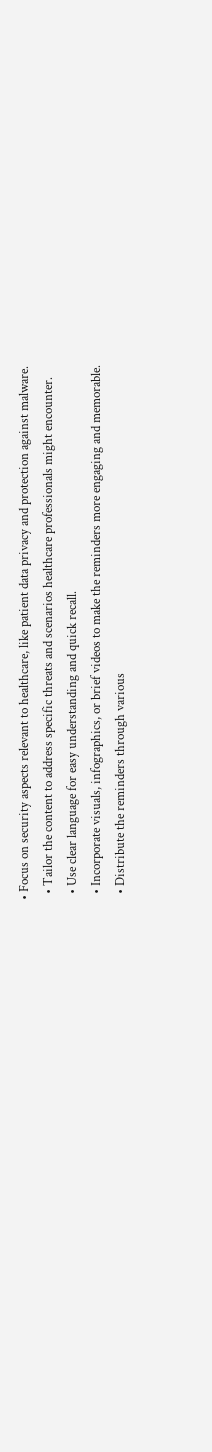• Focus on security aspects relevant to healthcare, like patient data privacy and protection against malware.
  • Tailor the content to address specific threats and scenarios healthcare professionals might encounter.
  • Use clear language for easy understanding and quick recall.
  • Incorporate visuals, infographics, or brief videos to make the reminders more engaging and memorable.
  • Distribute the reminders through various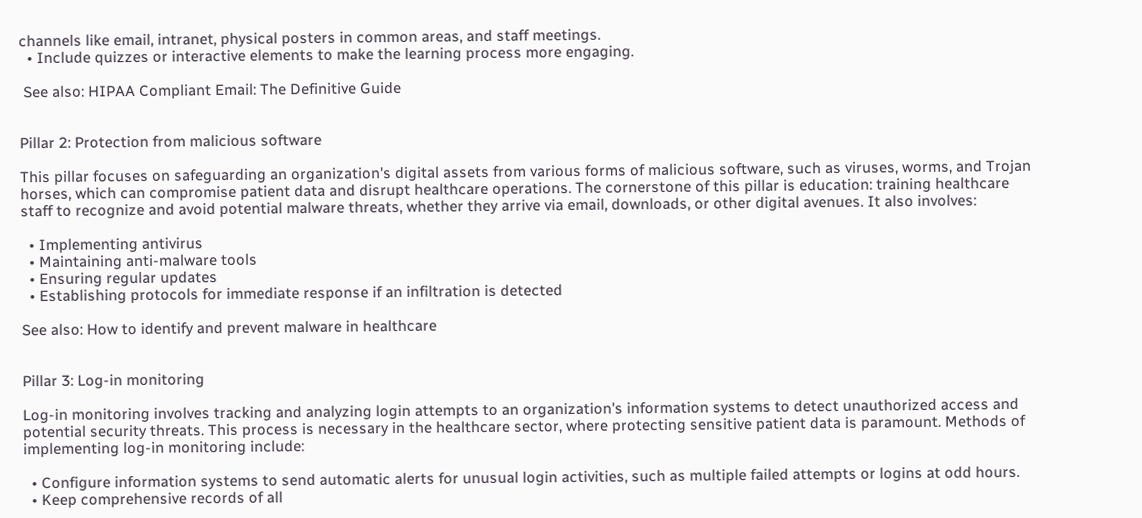channels like email, intranet, physical posters in common areas, and staff meetings.
  • Include quizzes or interactive elements to make the learning process more engaging.

 See also: HIPAA Compliant Email: The Definitive Guide


Pillar 2: Protection from malicious software

This pillar focuses on safeguarding an organization's digital assets from various forms of malicious software, such as viruses, worms, and Trojan horses, which can compromise patient data and disrupt healthcare operations. The cornerstone of this pillar is education: training healthcare staff to recognize and avoid potential malware threats, whether they arrive via email, downloads, or other digital avenues. It also involves:

  • Implementing antivirus
  • Maintaining anti-malware tools
  • Ensuring regular updates
  • Establishing protocols for immediate response if an infiltration is detected

See also: How to identify and prevent malware in healthcare


Pillar 3: Log-in monitoring

Log-in monitoring involves tracking and analyzing login attempts to an organization's information systems to detect unauthorized access and potential security threats. This process is necessary in the healthcare sector, where protecting sensitive patient data is paramount. Methods of implementing log-in monitoring include:

  • Configure information systems to send automatic alerts for unusual login activities, such as multiple failed attempts or logins at odd hours.
  • Keep comprehensive records of all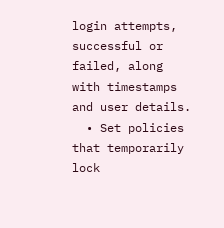login attempts, successful or failed, along with timestamps and user details.
  • Set policies that temporarily lock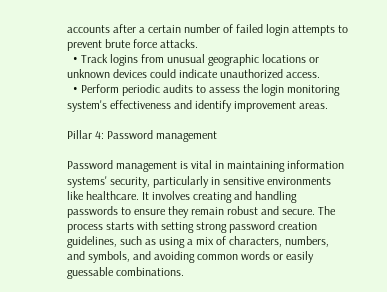accounts after a certain number of failed login attempts to prevent brute force attacks.
  • Track logins from unusual geographic locations or unknown devices could indicate unauthorized access.
  • Perform periodic audits to assess the login monitoring system's effectiveness and identify improvement areas.

Pillar 4: Password management

Password management is vital in maintaining information systems' security, particularly in sensitive environments like healthcare. It involves creating and handling passwords to ensure they remain robust and secure. The process starts with setting strong password creation guidelines, such as using a mix of characters, numbers, and symbols, and avoiding common words or easily guessable combinations.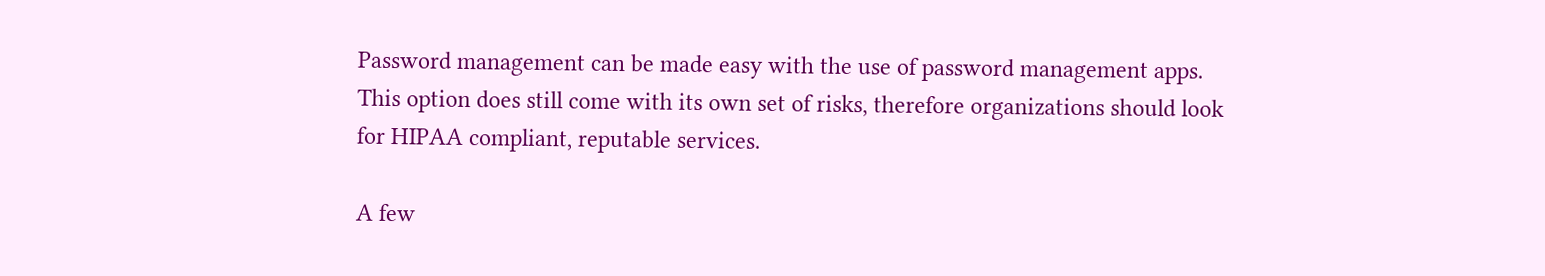Password management can be made easy with the use of password management apps. This option does still come with its own set of risks, therefore organizations should look for HIPAA compliant, reputable services.

A few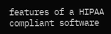features of a HIPAA compliant software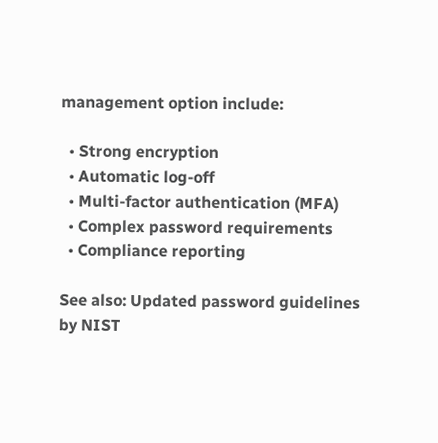management option include:

  • Strong encryption
  • Automatic log-off
  • Multi-factor authentication (MFA)
  • Complex password requirements
  • Compliance reporting

See also: Updated password guidelines by NIST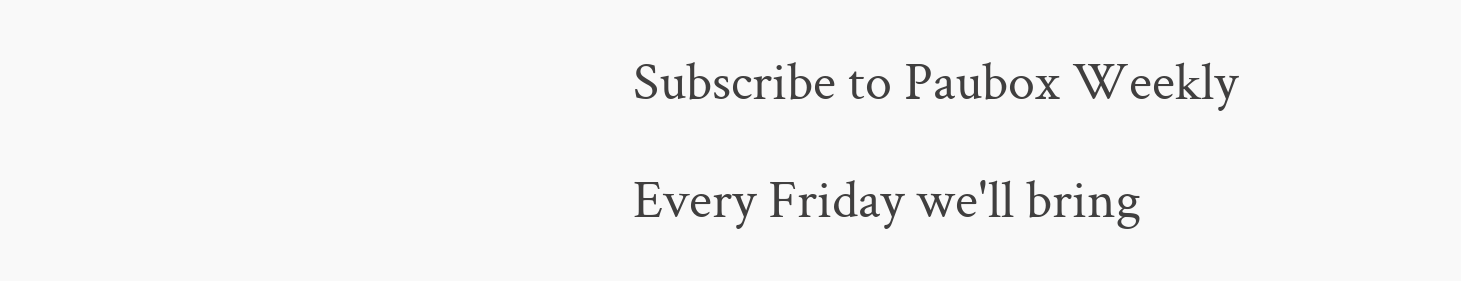Subscribe to Paubox Weekly

Every Friday we'll bring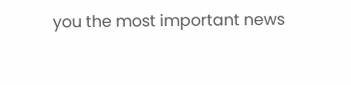you the most important news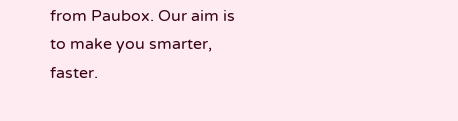from Paubox. Our aim is to make you smarter, faster.